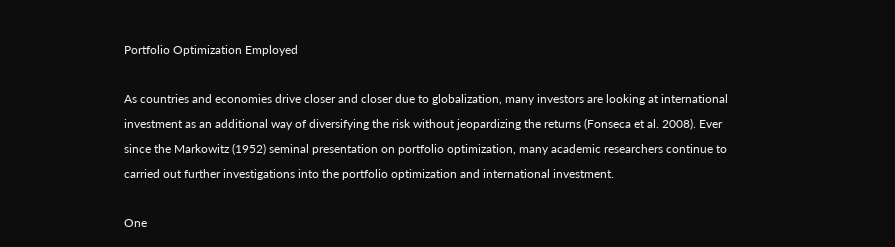Portfolio Optimization Employed

As countries and economies drive closer and closer due to globalization, many investors are looking at international investment as an additional way of diversifying the risk without jeopardizing the returns (Fonseca et al. 2008). Ever since the Markowitz (1952) seminal presentation on portfolio optimization, many academic researchers continue to carried out further investigations into the portfolio optimization and international investment.

One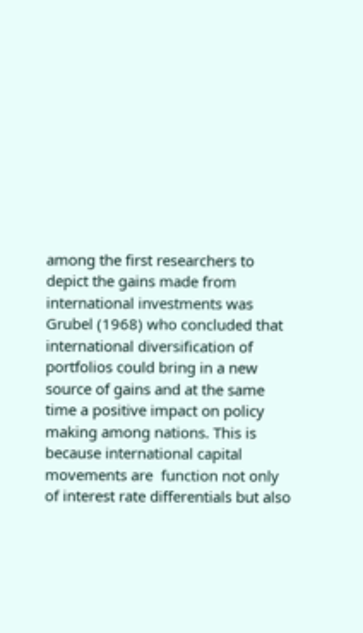among the first researchers to depict the gains made from international investments was Grubel (1968) who concluded that international diversification of portfolios could bring in a new source of gains and at the same time a positive impact on policy making among nations. This is because international capital movements are  function not only of interest rate differentials but also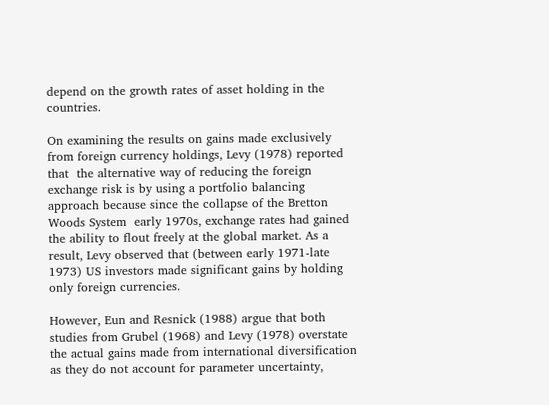depend on the growth rates of asset holding in the countries.

On examining the results on gains made exclusively from foreign currency holdings, Levy (1978) reported that  the alternative way of reducing the foreign exchange risk is by using a portfolio balancing approach because since the collapse of the Bretton Woods System  early 1970s, exchange rates had gained the ability to flout freely at the global market. As a result, Levy observed that (between early 1971-late 1973) US investors made significant gains by holding only foreign currencies.

However, Eun and Resnick (1988) argue that both studies from Grubel (1968) and Levy (1978) overstate the actual gains made from international diversification as they do not account for parameter uncertainty,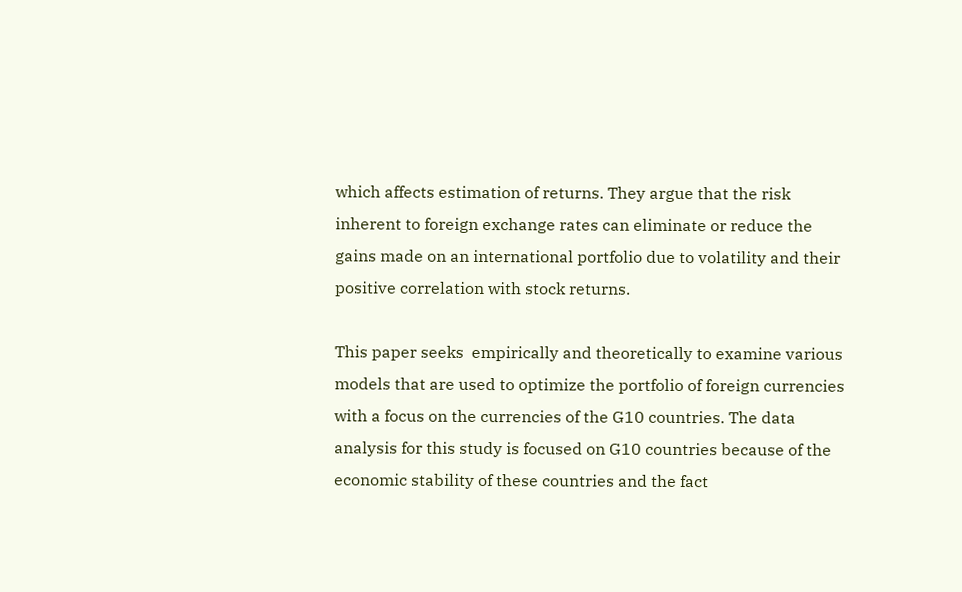which affects estimation of returns. They argue that the risk inherent to foreign exchange rates can eliminate or reduce the gains made on an international portfolio due to volatility and their positive correlation with stock returns.

This paper seeks  empirically and theoretically to examine various models that are used to optimize the portfolio of foreign currencies with a focus on the currencies of the G10 countries. The data analysis for this study is focused on G10 countries because of the economic stability of these countries and the fact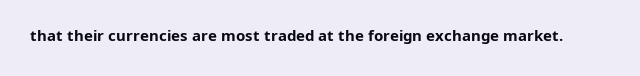that their currencies are most traded at the foreign exchange market.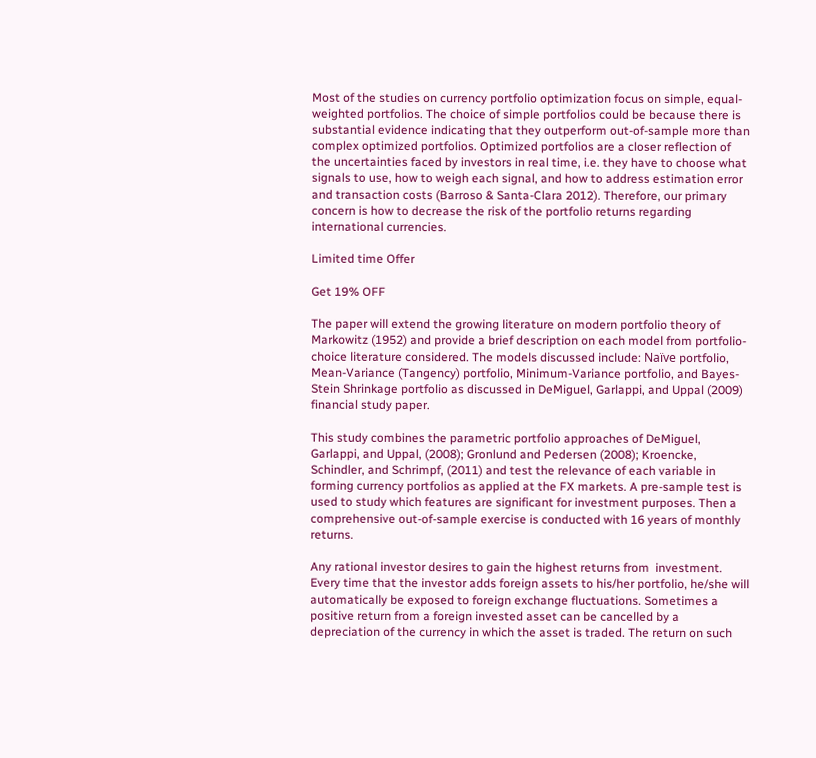Most of the studies on currency portfolio optimization focus on simple, equal-weighted portfolios. The choice of simple portfolios could be because there is substantial evidence indicating that they outperform out-of-sample more than complex optimized portfolios. Optimized portfolios are a closer reflection of the uncertainties faced by investors in real time, i.e. they have to choose what signals to use, how to weigh each signal, and how to address estimation error and transaction costs (Barroso & Santa-Clara 2012). Therefore, our primary concern is how to decrease the risk of the portfolio returns regarding international currencies.

Limited time Offer

Get 19% OFF

The paper will extend the growing literature on modern portfolio theory of Markowitz (1952) and provide a brief description on each model from portfolio-choice literature considered. The models discussed include: Naïve portfolio, Mean-Variance (Tangency) portfolio, Minimum-Variance portfolio, and Bayes-Stein Shrinkage portfolio as discussed in DeMiguel, Garlappi, and Uppal (2009) financial study paper.

This study combines the parametric portfolio approaches of DeMiguel, Garlappi, and Uppal, (2008); Gronlund and Pedersen (2008); Kroencke, Schindler, and Schrimpf, (2011) and test the relevance of each variable in forming currency portfolios as applied at the FX markets. A pre-sample test is used to study which features are significant for investment purposes. Then a comprehensive out-of-sample exercise is conducted with 16 years of monthly returns.

Any rational investor desires to gain the highest returns from  investment. Every time that the investor adds foreign assets to his/her portfolio, he/she will automatically be exposed to foreign exchange fluctuations. Sometimes a positive return from a foreign invested asset can be cancelled by a depreciation of the currency in which the asset is traded. The return on such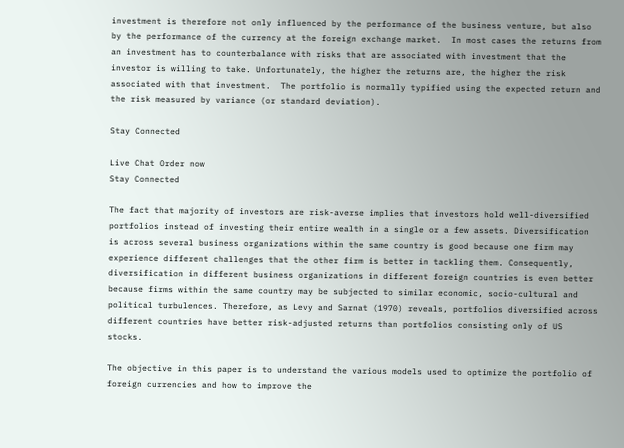investment is therefore not only influenced by the performance of the business venture, but also by the performance of the currency at the foreign exchange market.  In most cases the returns from an investment has to counterbalance with risks that are associated with investment that the investor is willing to take. Unfortunately, the higher the returns are, the higher the risk associated with that investment.  The portfolio is normally typified using the expected return and the risk measured by variance (or standard deviation).

Stay Connected

Live Chat Order now
Stay Connected

The fact that majority of investors are risk-averse implies that investors hold well-diversified portfolios instead of investing their entire wealth in a single or a few assets. Diversification is across several business organizations within the same country is good because one firm may experience different challenges that the other firm is better in tackling them. Consequently, diversification in different business organizations in different foreign countries is even better because firms within the same country may be subjected to similar economic, socio-cultural and political turbulences. Therefore, as Levy and Sarnat (1970) reveals, portfolios diversified across different countries have better risk-adjusted returns than portfolios consisting only of US stocks.

The objective in this paper is to understand the various models used to optimize the portfolio of foreign currencies and how to improve the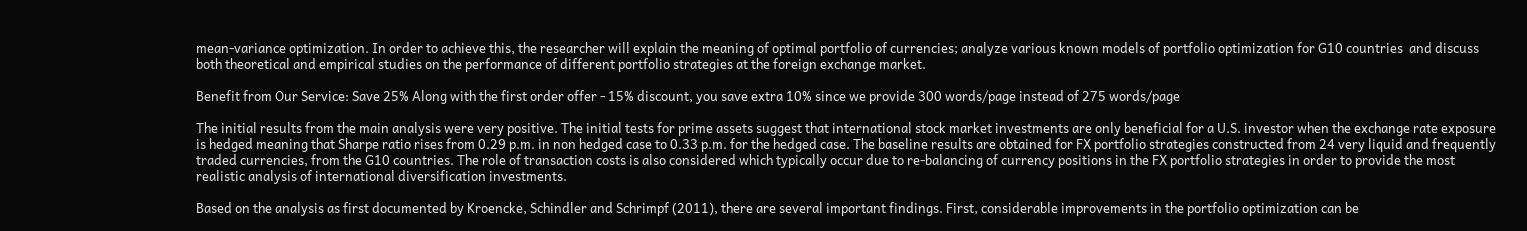mean-variance optimization. In order to achieve this, the researcher will explain the meaning of optimal portfolio of currencies; analyze various known models of portfolio optimization for G10 countries  and discuss both theoretical and empirical studies on the performance of different portfolio strategies at the foreign exchange market.

Benefit from Our Service: Save 25% Along with the first order offer - 15% discount, you save extra 10% since we provide 300 words/page instead of 275 words/page

The initial results from the main analysis were very positive. The initial tests for prime assets suggest that international stock market investments are only beneficial for a U.S. investor when the exchange rate exposure is hedged meaning that Sharpe ratio rises from 0.29 p.m. in non hedged case to 0.33 p.m. for the hedged case. The baseline results are obtained for FX portfolio strategies constructed from 24 very liquid and frequently traded currencies, from the G10 countries. The role of transaction costs is also considered which typically occur due to re-balancing of currency positions in the FX portfolio strategies in order to provide the most realistic analysis of international diversification investments.

Based on the analysis as first documented by Kroencke, Schindler and Schrimpf (2011), there are several important findings. First, considerable improvements in the portfolio optimization can be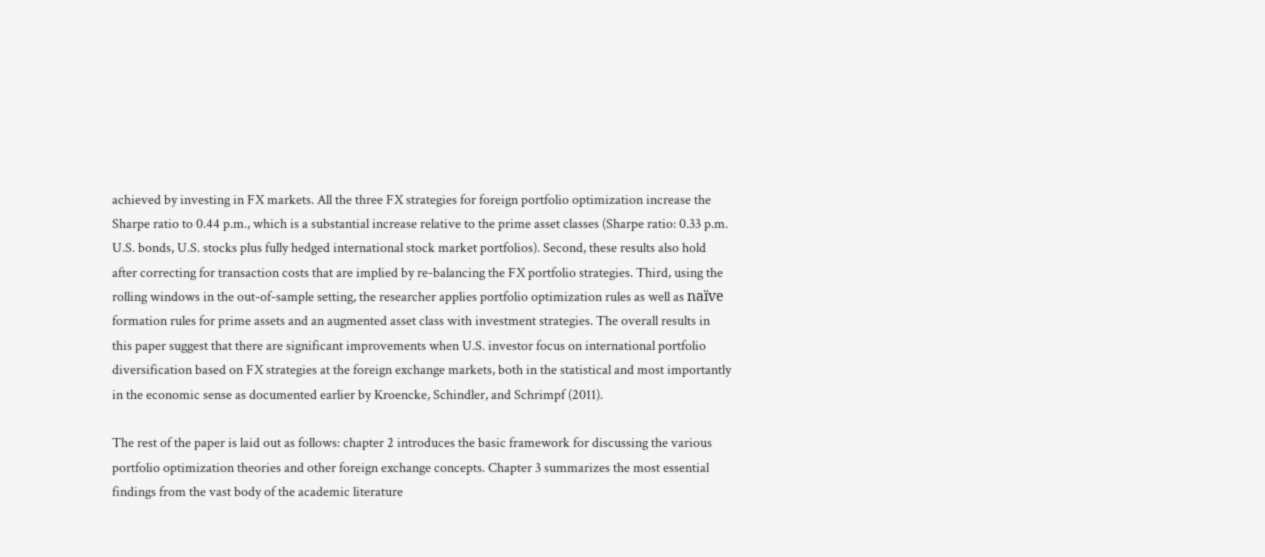achieved by investing in FX markets. All the three FX strategies for foreign portfolio optimization increase the Sharpe ratio to 0.44 p.m., which is a substantial increase relative to the prime asset classes (Sharpe ratio: 0.33 p.m. U.S. bonds, U.S. stocks plus fully hedged international stock market portfolios). Second, these results also hold after correcting for transaction costs that are implied by re-balancing the FX portfolio strategies. Third, using the rolling windows in the out-of-sample setting, the researcher applies portfolio optimization rules as well as naïve formation rules for prime assets and an augmented asset class with investment strategies. The overall results in this paper suggest that there are significant improvements when U.S. investor focus on international portfolio diversification based on FX strategies at the foreign exchange markets, both in the statistical and most importantly in the economic sense as documented earlier by Kroencke, Schindler, and Schrimpf (2011).

The rest of the paper is laid out as follows: chapter 2 introduces the basic framework for discussing the various portfolio optimization theories and other foreign exchange concepts. Chapter 3 summarizes the most essential findings from the vast body of the academic literature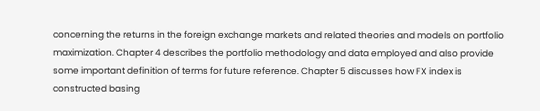concerning the returns in the foreign exchange markets and related theories and models on portfolio maximization. Chapter 4 describes the portfolio methodology and data employed and also provide some important definition of terms for future reference. Chapter 5 discusses how FX index is constructed basing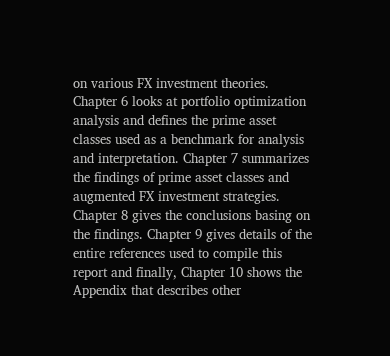on various FX investment theories. Chapter 6 looks at portfolio optimization analysis and defines the prime asset classes used as a benchmark for analysis and interpretation. Chapter 7 summarizes the findings of prime asset classes and augmented FX investment strategies. Chapter 8 gives the conclusions basing on the findings. Chapter 9 gives details of the entire references used to compile this report and finally, Chapter 10 shows the Appendix that describes other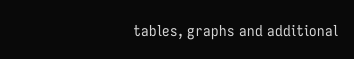tables, graphs and additional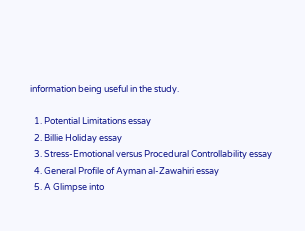information being useful in the study.

  1. Potential Limitations essay
  2. Billie Holiday essay
  3. Stress-Emotional versus Procedural Controllability essay
  4. General Profile of Ayman al-Zawahiri essay
  5. A Glimpse into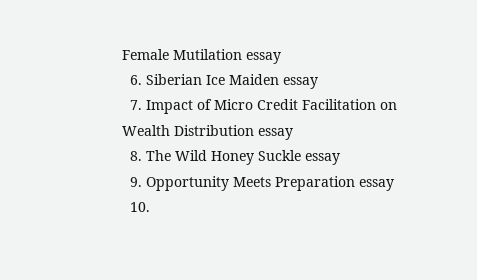Female Mutilation essay
  6. Siberian Ice Maiden essay
  7. Impact of Micro Credit Facilitation on Wealth Distribution essay
  8. The Wild Honey Suckle essay
  9. Opportunity Meets Preparation essay
  10.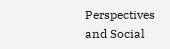Perspectives and Social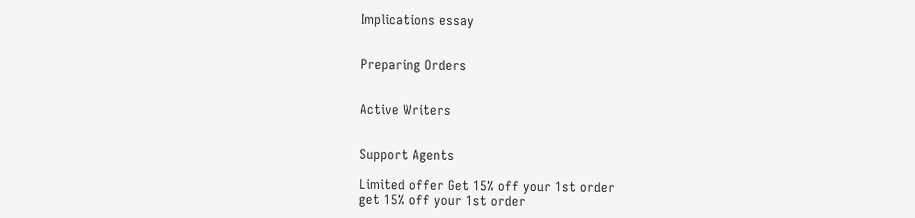Implications essay


Preparing Orders


Active Writers


Support Agents

Limited offer Get 15% off your 1st order
get 15% off your 1st order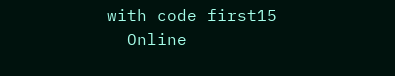with code first15
  Online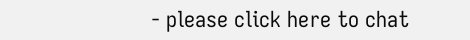- please click here to chat